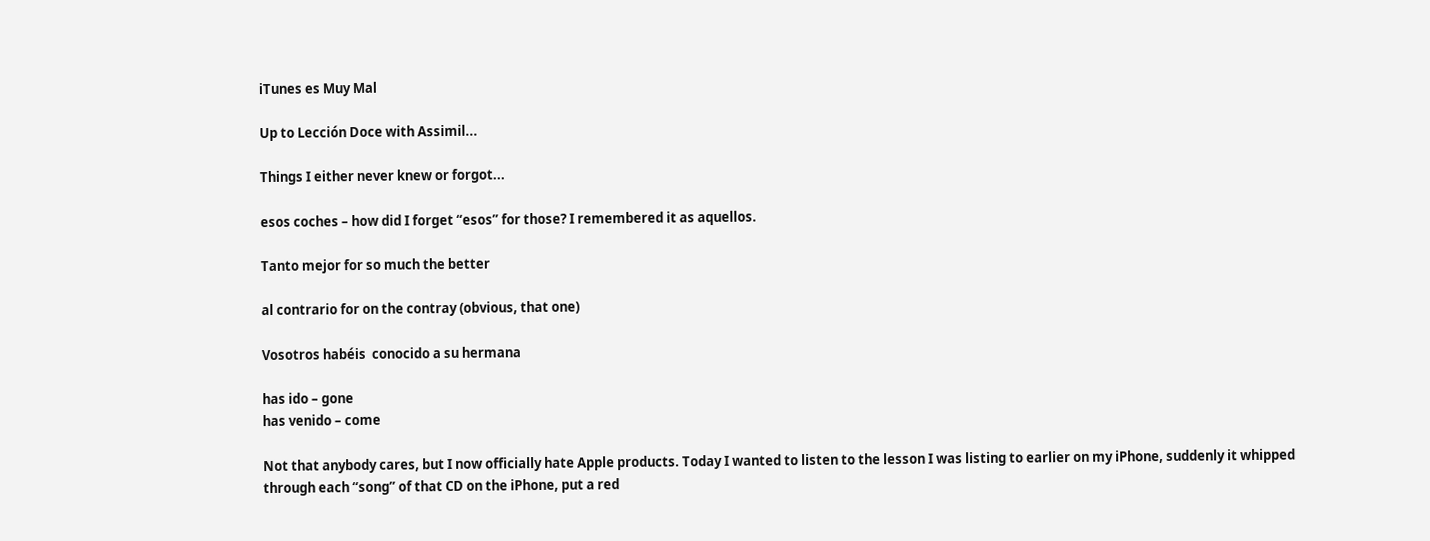iTunes es Muy Mal

Up to Lección Doce with Assimil...

Things I either never knew or forgot...

esos coches – how did I forget “esos” for those? I remembered it as aquellos.

Tanto mejor for so much the better

al contrario for on the contray (obvious, that one)

Vosotros habéis  conocido a su hermana

has ido – gone
has venido – come

Not that anybody cares, but I now officially hate Apple products. Today I wanted to listen to the lesson I was listing to earlier on my iPhone, suddenly it whipped through each “song” of that CD on the iPhone, put a red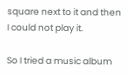square next to it and then I could not play it.

So I tried a music album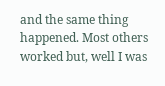and the same thing happened. Most others worked but, well I was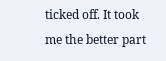ticked off. It took me the better part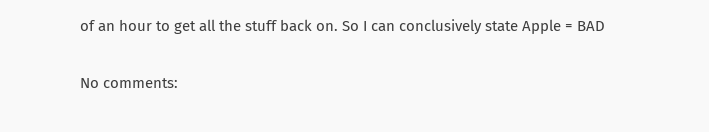of an hour to get all the stuff back on. So I can conclusively state Apple = BAD

No comments: